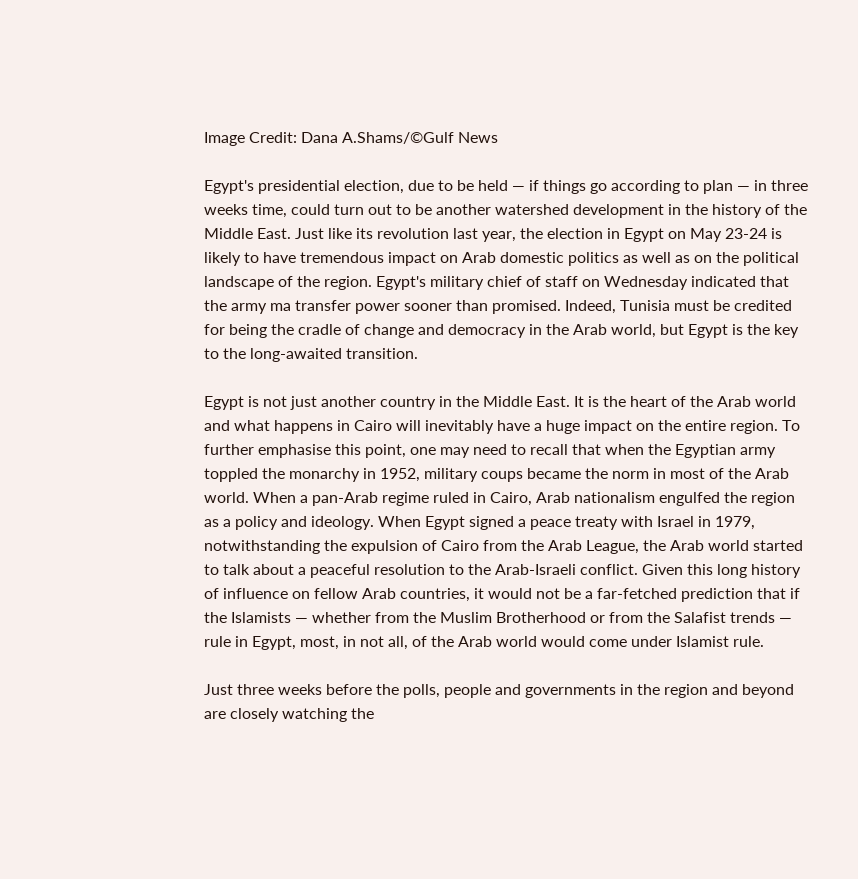Image Credit: Dana A.Shams/©Gulf News

Egypt's presidential election, due to be held — if things go according to plan — in three weeks time, could turn out to be another watershed development in the history of the Middle East. Just like its revolution last year, the election in Egypt on May 23-24 is likely to have tremendous impact on Arab domestic politics as well as on the political landscape of the region. Egypt's military chief of staff on Wednesday indicated that the army ma transfer power sooner than promised. Indeed, Tunisia must be credited for being the cradle of change and democracy in the Arab world, but Egypt is the key to the long-awaited transition.

Egypt is not just another country in the Middle East. It is the heart of the Arab world and what happens in Cairo will inevitably have a huge impact on the entire region. To further emphasise this point, one may need to recall that when the Egyptian army toppled the monarchy in 1952, military coups became the norm in most of the Arab world. When a pan-Arab regime ruled in Cairo, Arab nationalism engulfed the region as a policy and ideology. When Egypt signed a peace treaty with Israel in 1979, notwithstanding the expulsion of Cairo from the Arab League, the Arab world started to talk about a peaceful resolution to the Arab-Israeli conflict. Given this long history of influence on fellow Arab countries, it would not be a far-fetched prediction that if the Islamists — whether from the Muslim Brotherhood or from the Salafist trends — rule in Egypt, most, in not all, of the Arab world would come under Islamist rule.

Just three weeks before the polls, people and governments in the region and beyond are closely watching the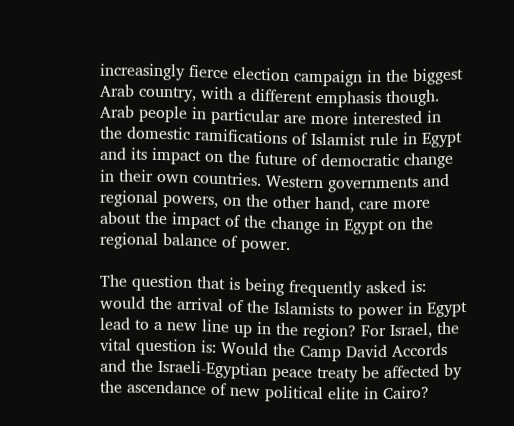increasingly fierce election campaign in the biggest Arab country, with a different emphasis though. Arab people in particular are more interested in the domestic ramifications of Islamist rule in Egypt and its impact on the future of democratic change in their own countries. Western governments and regional powers, on the other hand, care more about the impact of the change in Egypt on the regional balance of power.

The question that is being frequently asked is: would the arrival of the Islamists to power in Egypt lead to a new line up in the region? For Israel, the vital question is: Would the Camp David Accords and the Israeli-Egyptian peace treaty be affected by the ascendance of new political elite in Cairo?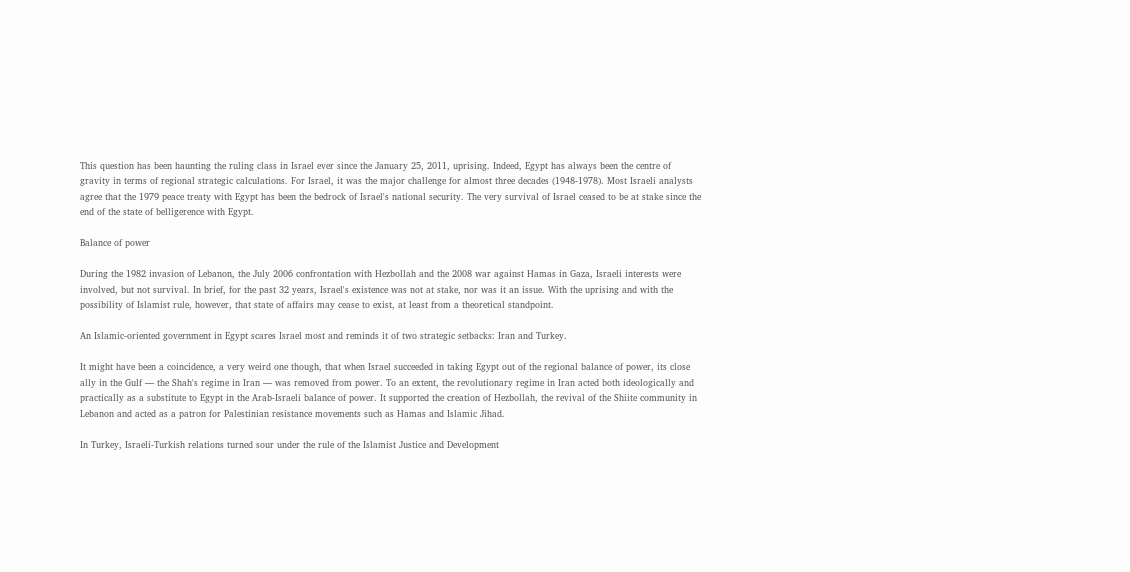This question has been haunting the ruling class in Israel ever since the January 25, 2011, uprising. Indeed, Egypt has always been the centre of gravity in terms of regional strategic calculations. For Israel, it was the major challenge for almost three decades (1948-1978). Most Israeli analysts agree that the 1979 peace treaty with Egypt has been the bedrock of Israel's national security. The very survival of Israel ceased to be at stake since the end of the state of belligerence with Egypt.

Balance of power

During the 1982 invasion of Lebanon, the July 2006 confrontation with Hezbollah and the 2008 war against Hamas in Gaza, Israeli interests were involved, but not survival. In brief, for the past 32 years, Israel's existence was not at stake, nor was it an issue. With the uprising and with the possibility of Islamist rule, however, that state of affairs may cease to exist, at least from a theoretical standpoint.

An Islamic-oriented government in Egypt scares Israel most and reminds it of two strategic setbacks: Iran and Turkey.

It might have been a coincidence, a very weird one though, that when Israel succeeded in taking Egypt out of the regional balance of power, its close ally in the Gulf — the Shah's regime in Iran — was removed from power. To an extent, the revolutionary regime in Iran acted both ideologically and practically as a substitute to Egypt in the Arab-Israeli balance of power. It supported the creation of Hezbollah, the revival of the Shiite community in Lebanon and acted as a patron for Palestinian resistance movements such as Hamas and Islamic Jihad.

In Turkey, Israeli-Turkish relations turned sour under the rule of the Islamist Justice and Development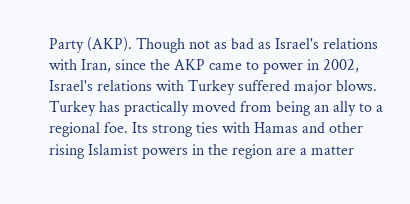Party (AKP). Though not as bad as Israel's relations with Iran, since the AKP came to power in 2002, Israel's relations with Turkey suffered major blows. Turkey has practically moved from being an ally to a regional foe. Its strong ties with Hamas and other rising Islamist powers in the region are a matter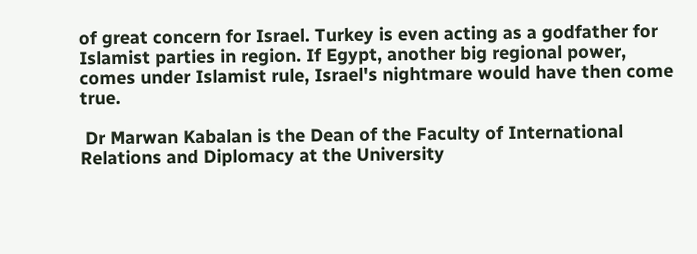of great concern for Israel. Turkey is even acting as a godfather for Islamist parties in region. If Egypt, another big regional power, comes under Islamist rule, Israel's nightmare would have then come true.

 Dr Marwan Kabalan is the Dean of the Faculty of International Relations and Diplomacy at the University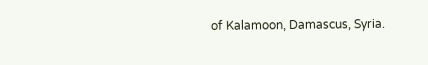of Kalamoon, Damascus, Syria.